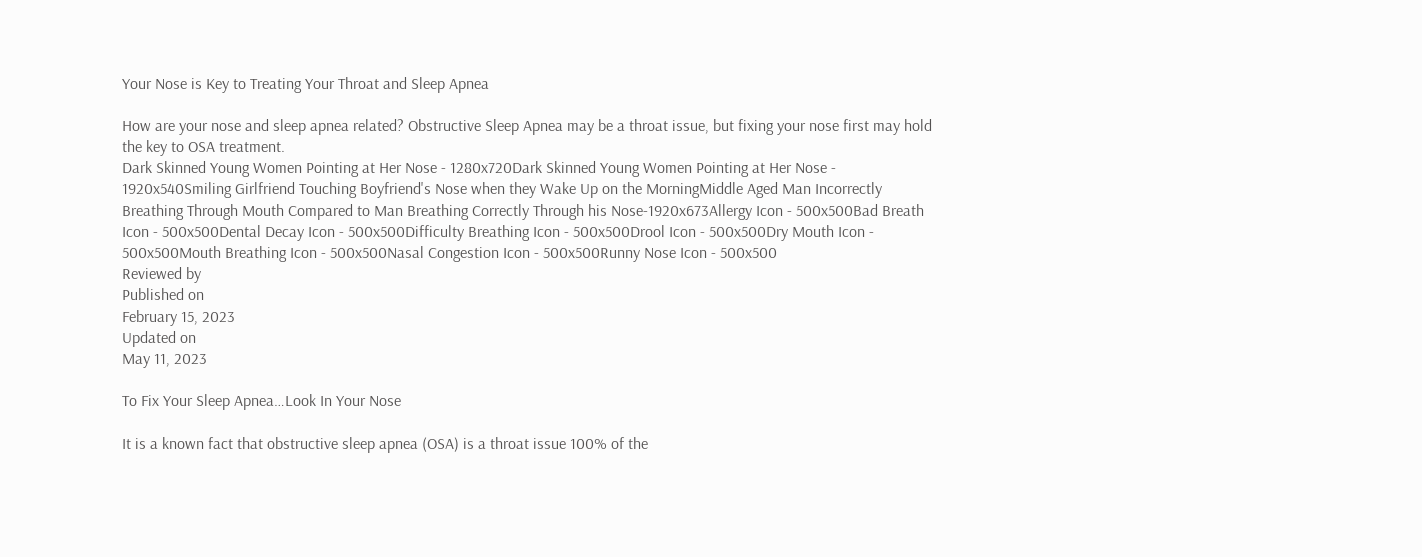Your Nose is Key to Treating Your Throat and Sleep Apnea

How are your nose and sleep apnea related? Obstructive Sleep Apnea may be a throat issue, but fixing your nose first may hold the key to OSA treatment.
Dark Skinned Young Women Pointing at Her Nose - 1280x720Dark Skinned Young Women Pointing at Her Nose - 1920x540Smiling Girlfriend Touching Boyfriend's Nose when they Wake Up on the MorningMiddle Aged Man Incorrectly Breathing Through Mouth Compared to Man Breathing Correctly Through his Nose-1920x673Allergy Icon - 500x500Bad Breath Icon - 500x500Dental Decay Icon - 500x500Difficulty Breathing Icon - 500x500Drool Icon - 500x500Dry Mouth Icon - 500x500Mouth Breathing Icon - 500x500Nasal Congestion Icon - 500x500Runny Nose Icon - 500x500
Reviewed by
Published on
February 15, 2023
Updated on
May 11, 2023

To Fix Your Sleep Apnea…Look In Your Nose

It is a known fact that obstructive sleep apnea (OSA) is a throat issue 100% of the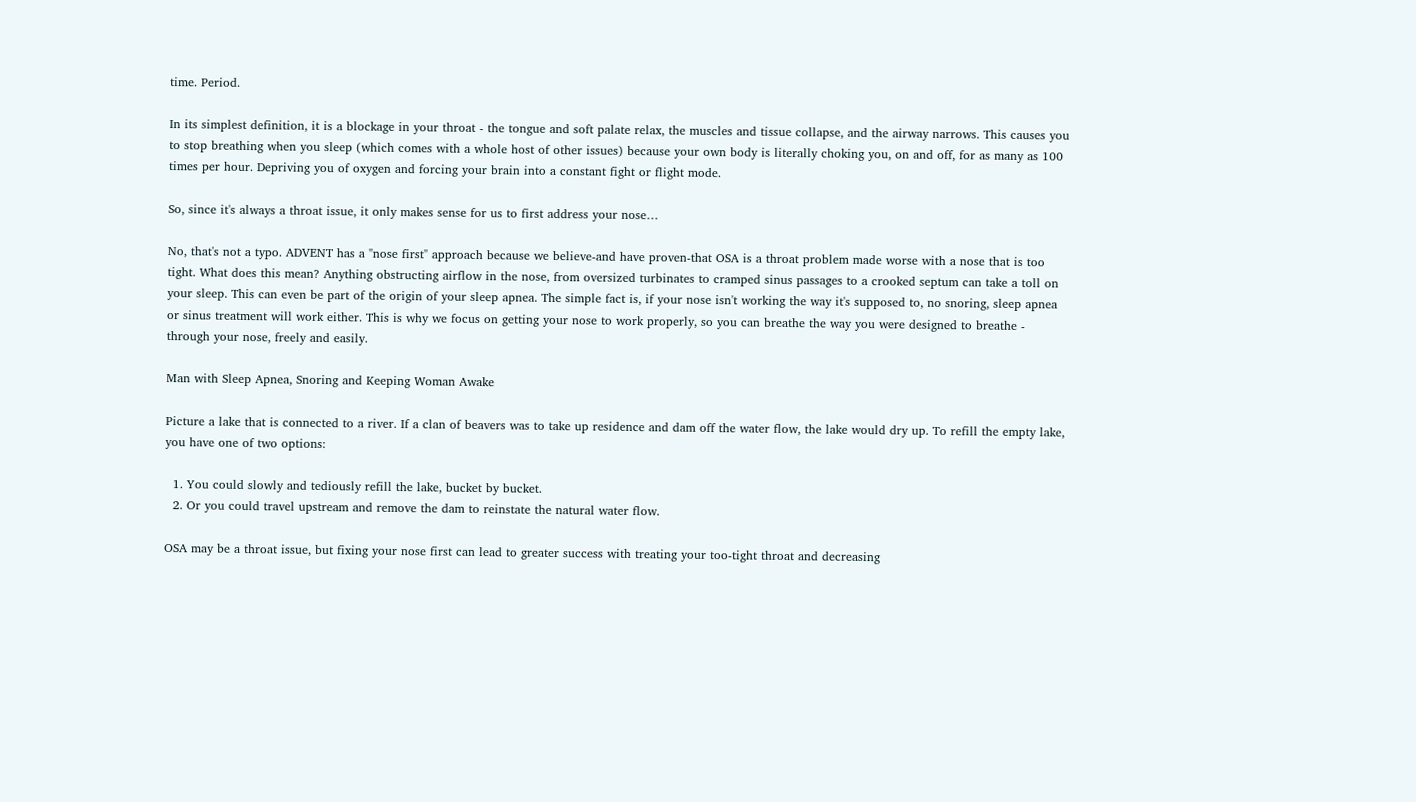time. Period.

In its simplest definition, it is a blockage in your throat - the tongue and soft palate relax, the muscles and tissue collapse, and the airway narrows. This causes you to stop breathing when you sleep (which comes with a whole host of other issues) because your own body is literally choking you, on and off, for as many as 100 times per hour. Depriving you of oxygen and forcing your brain into a constant fight or flight mode.

So, since it's always a throat issue, it only makes sense for us to first address your nose…

No, that's not a typo. ADVENT has a "nose first" approach because we believe-and have proven-that OSA is a throat problem made worse with a nose that is too tight. What does this mean? Anything obstructing airflow in the nose, from oversized turbinates to cramped sinus passages to a crooked septum can take a toll on your sleep. This can even be part of the origin of your sleep apnea. The simple fact is, if your nose isn't working the way it's supposed to, no snoring, sleep apnea or sinus treatment will work either. This is why we focus on getting your nose to work properly, so you can breathe the way you were designed to breathe - through your nose, freely and easily.

Man with Sleep Apnea, Snoring and Keeping Woman Awake

Picture a lake that is connected to a river. If a clan of beavers was to take up residence and dam off the water flow, the lake would dry up. To refill the empty lake, you have one of two options:

  1. You could slowly and tediously refill the lake, bucket by bucket.
  2. Or you could travel upstream and remove the dam to reinstate the natural water flow.

OSA may be a throat issue, but fixing your nose first can lead to greater success with treating your too-tight throat and decreasing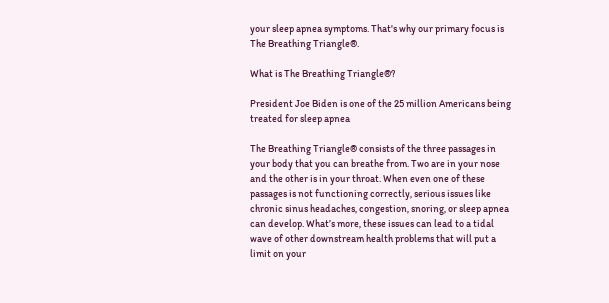your sleep apnea symptoms. That's why our primary focus is The Breathing Triangle®.

What is The Breathing Triangle®?

President Joe Biden is one of the 25 million Americans being treated for sleep apnea

The Breathing Triangle® consists of the three passages in your body that you can breathe from. Two are in your nose and the other is in your throat. When even one of these passages is not functioning correctly, serious issues like chronic sinus headaches, congestion, snoring, or sleep apnea can develop. What’s more, these issues can lead to a tidal wave of other downstream health problems that will put a limit on your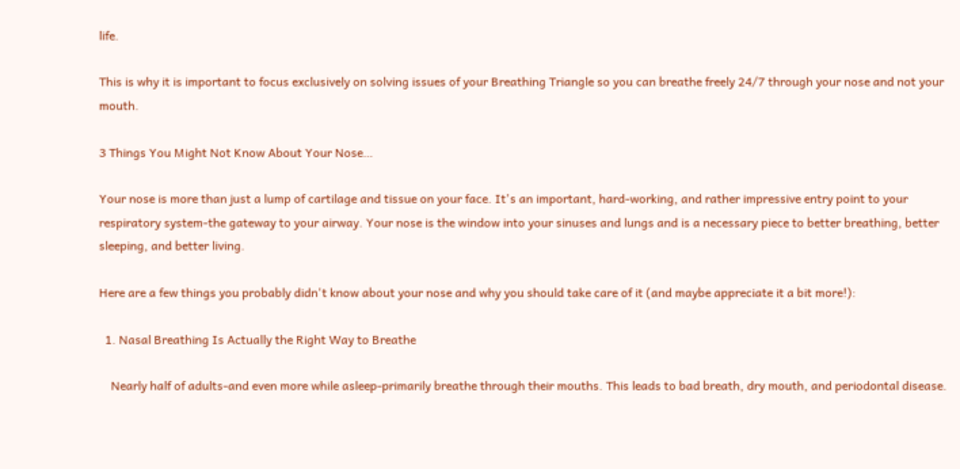life.

This is why it is important to focus exclusively on solving issues of your Breathing Triangle so you can breathe freely 24/7 through your nose and not your mouth.

3 Things You Might Not Know About Your Nose…

Your nose is more than just a lump of cartilage and tissue on your face. It's an important, hard-working, and rather impressive entry point to your respiratory system-the gateway to your airway. Your nose is the window into your sinuses and lungs and is a necessary piece to better breathing, better sleeping, and better living.

Here are a few things you probably didn't know about your nose and why you should take care of it (and maybe appreciate it a bit more!):

  1. Nasal Breathing Is Actually the Right Way to Breathe

    Nearly half of adults-and even more while asleep-primarily breathe through their mouths. This leads to bad breath, dry mouth, and periodontal disease.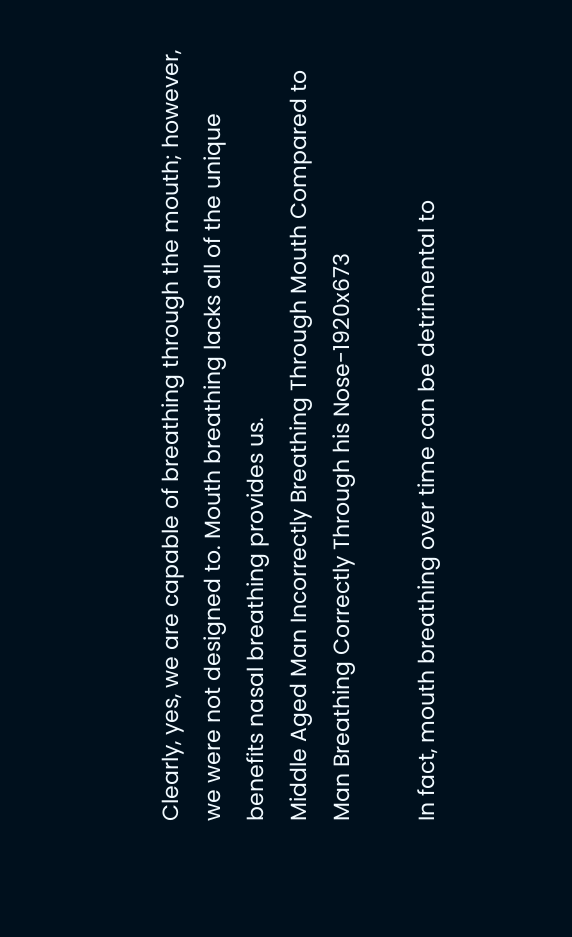Clearly, yes, we are capable of breathing through the mouth; however, we were not designed to. Mouth breathing lacks all of the unique benefits nasal breathing provides us.
Middle Aged Man Incorrectly Breathing Through Mouth Compared to Man Breathing Correctly Through his Nose-1920x673

In fact, mouth breathing over time can be detrimental to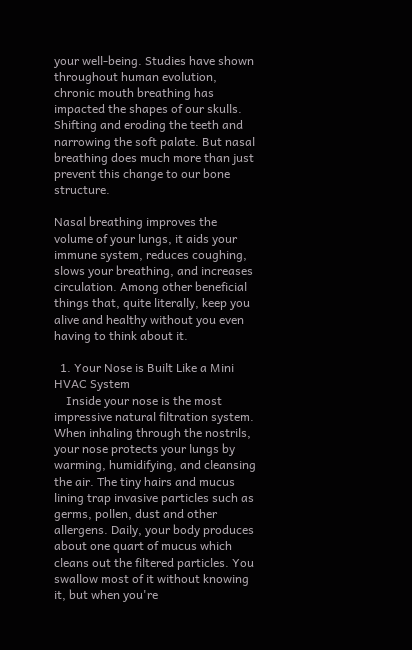your well-being. Studies have shown throughout human evolution, chronic mouth breathing has impacted the shapes of our skulls. Shifting and eroding the teeth and narrowing the soft palate. But nasal breathing does much more than just prevent this change to our bone structure.

Nasal breathing improves the volume of your lungs, it aids your immune system, reduces coughing, slows your breathing, and increases circulation. Among other beneficial things that, quite literally, keep you alive and healthy without you even having to think about it.

  1. Your Nose is Built Like a Mini HVAC System
    Inside your nose is the most impressive natural filtration system. When inhaling through the nostrils, your nose protects your lungs by warming, humidifying, and cleansing the air. The tiny hairs and mucus lining trap invasive particles such as germs, pollen, dust and other allergens. Daily, your body produces about one quart of mucus which cleans out the filtered particles. You swallow most of it without knowing it, but when you're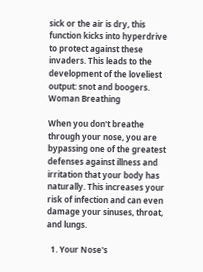sick or the air is dry, this function kicks into hyperdrive to protect against these invaders. This leads to the development of the loveliest output: snot and boogers.
Woman Breathing

When you don't breathe through your nose, you are bypassing one of the greatest defenses against illness and irritation that your body has naturally. This increases your risk of infection and can even damage your sinuses, throat, and lungs.

  1. Your Nose's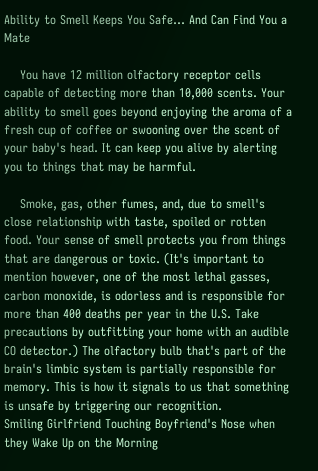Ability to Smell Keeps You Safe… And Can Find You a Mate

    You have 12 million olfactory receptor cells capable of detecting more than 10,000 scents. Your ability to smell goes beyond enjoying the aroma of a fresh cup of coffee or swooning over the scent of your baby's head. It can keep you alive by alerting you to things that may be harmful.

    Smoke, gas, other fumes, and, due to smell's close relationship with taste, spoiled or rotten food. Your sense of smell protects you from things that are dangerous or toxic. (It's important to mention however, one of the most lethal gasses, carbon monoxide, is odorless and is responsible for more than 400 deaths per year in the U.S. Take precautions by outfitting your home with an audible CO detector.) The olfactory bulb that's part of the brain's limbic system is partially responsible for memory. This is how it signals to us that something is unsafe by triggering our recognition.
Smiling Girlfriend Touching Boyfriend's Nose when they Wake Up on the Morning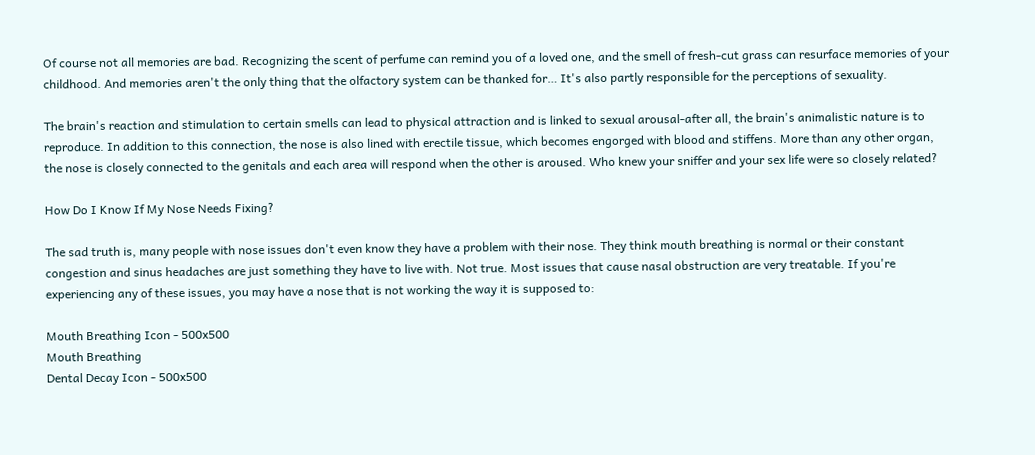Of course not all memories are bad. Recognizing the scent of perfume can remind you of a loved one, and the smell of fresh-cut grass can resurface memories of your childhood. And memories aren't the only thing that the olfactory system can be thanked for… It's also partly responsible for the perceptions of sexuality.

The brain's reaction and stimulation to certain smells can lead to physical attraction and is linked to sexual arousal-after all, the brain's animalistic nature is to reproduce. In addition to this connection, the nose is also lined with erectile tissue, which becomes engorged with blood and stiffens. More than any other organ, the nose is closely connected to the genitals and each area will respond when the other is aroused. Who knew your sniffer and your sex life were so closely related?

How Do I Know If My Nose Needs Fixing?

The sad truth is, many people with nose issues don't even know they have a problem with their nose. They think mouth breathing is normal or their constant congestion and sinus headaches are just something they have to live with. Not true. Most issues that cause nasal obstruction are very treatable. If you're experiencing any of these issues, you may have a nose that is not working the way it is supposed to:

Mouth Breathing Icon - 500x500
Mouth Breathing
Dental Decay Icon - 500x500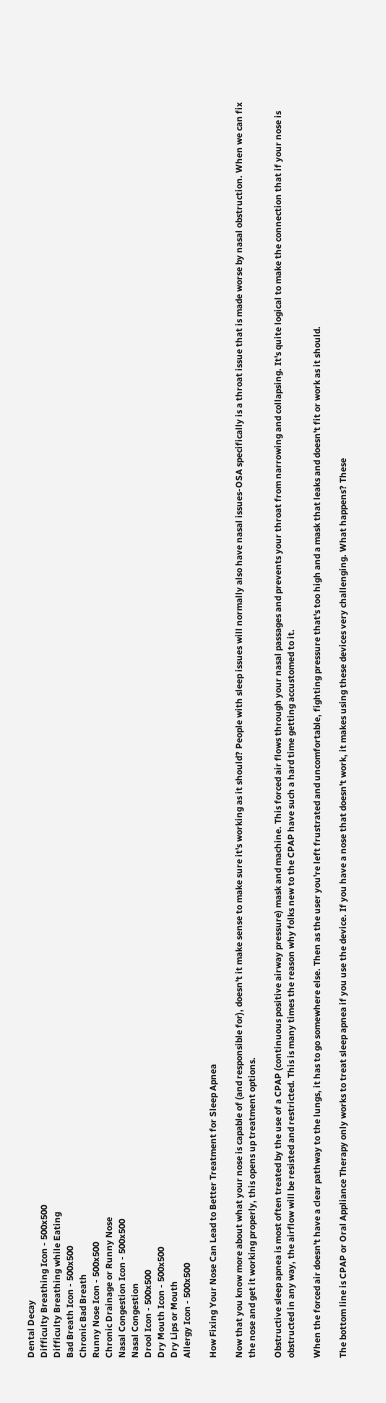Dental Decay
Difficulty Breathing Icon - 500x500
Difficulty Breathing while Eating
Bad Breath Icon - 500x500
Chronic Bad Breath
Runny Nose Icon - 500x500
Chronic Drainage or Runny Nose
Nasal Congestion Icon - 500x500
Nasal Congestion
Drool Icon - 500x500
Dry Mouth Icon - 500x500
Dry Lips or Mouth
Allergy Icon - 500x500

How Fixing Your Nose Can Lead to Better Treatment for Sleep Apnea

Now that you know more about what your nose is capable of (and responsible for), doesn't it make sense to make sure it's working as it should? People with sleep issues will normally also have nasal issues-OSA specifically is a throat issue that is made worse by nasal obstruction. When we can fix the nose and get it working properly, this opens up treatment options.

Obstructive sleep apnea is most often treated by the use of a CPAP (continuous positive airway pressure) mask and machine. This forced air flows through your nasal passages and prevents your throat from narrowing and collapsing. It's quite logical to make the connection that if your nose is obstructed in any way, the airflow will be resisted and restricted. This is many times the reason why folks new to the CPAP have such a hard time getting accustomed to it.

When the forced air doesn't have a clear pathway to the lungs, it has to go somewhere else. Then as the user you're left frustrated and uncomfortable, fighting pressure that's too high and a mask that leaks and doesn't fit or work as it should.

The bottom line is CPAP or Oral Appliance Therapy only works to treat sleep apnea if you use the device. If you have a nose that doesn't work, it makes using these devices very challenging. What happens? These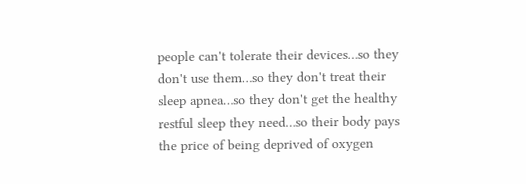people can't tolerate their devices…so they don't use them…so they don't treat their sleep apnea…so they don't get the healthy restful sleep they need…so their body pays the price of being deprived of oxygen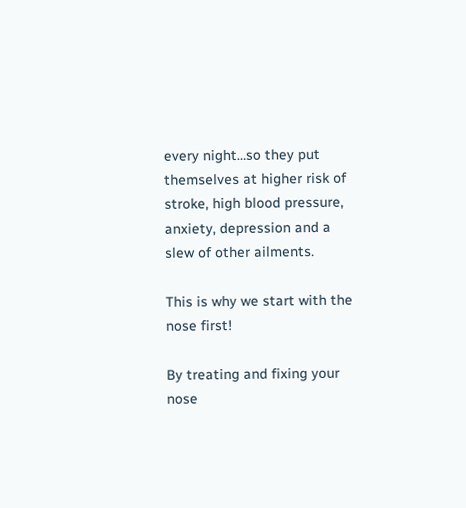every night…so they put themselves at higher risk of stroke, high blood pressure, anxiety, depression and a slew of other ailments.

This is why we start with the nose first!

By treating and fixing your nose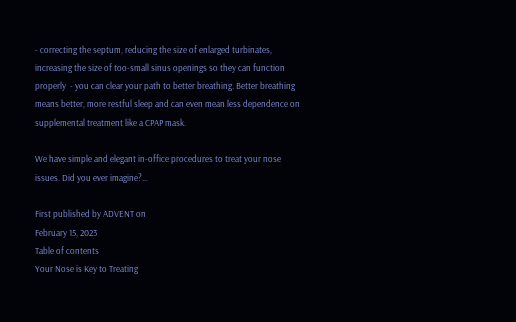- correcting the septum, reducing the size of enlarged turbinates, increasing the size of too-small sinus openings so they can function properly  - you can clear your path to better breathing. Better breathing means better, more restful sleep and can even mean less dependence on supplemental treatment like a CPAP mask.

We have simple and elegant in-office procedures to treat your nose issues. Did you ever imagine?…

First published by ADVENT on
February 15, 2023
Table of contents
Your Nose is Key to Treating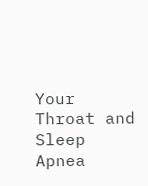Your Throat and Sleep Apnea